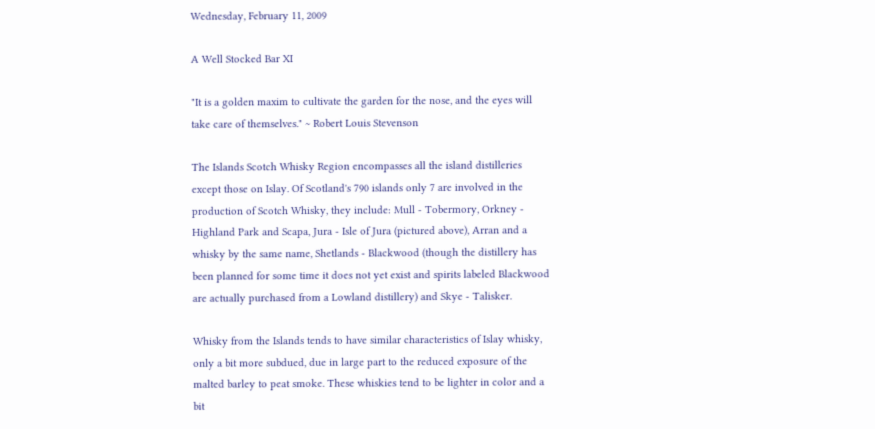Wednesday, February 11, 2009

A Well Stocked Bar XI

"It is a golden maxim to cultivate the garden for the nose, and the eyes will take care of themselves." ~ Robert Louis Stevenson

The Islands Scotch Whisky Region encompasses all the island distilleries except those on Islay. Of Scotland's 790 islands only 7 are involved in the production of Scotch Whisky, they include: Mull - Tobermory, Orkney - Highland Park and Scapa, Jura - Isle of Jura (pictured above), Arran and a whisky by the same name, Shetlands - Blackwood (though the distillery has been planned for some time it does not yet exist and spirits labeled Blackwood are actually purchased from a Lowland distillery) and Skye - Talisker.

Whisky from the Islands tends to have similar characteristics of Islay whisky, only a bit more subdued, due in large part to the reduced exposure of the malted barley to peat smoke. These whiskies tend to be lighter in color and a bit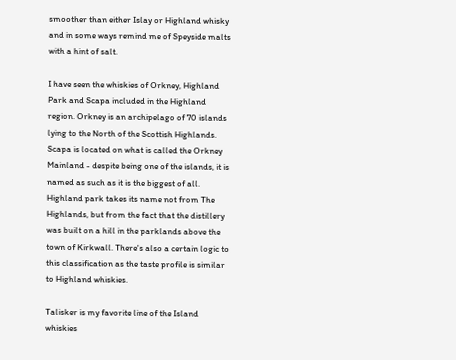smoother than either Islay or Highland whisky and in some ways remind me of Speyside malts with a hint of salt.

I have seen the whiskies of Orkney, Highland Park and Scapa included in the Highland region. Orkney is an archipelago of 70 islands lying to the North of the Scottish Highlands. Scapa is located on what is called the Orkney Mainland - despite being one of the islands, it is named as such as it is the biggest of all. Highland park takes its name not from The Highlands, but from the fact that the distillery was built on a hill in the parklands above the town of Kirkwall. There's also a certain logic to this classification as the taste profile is similar to Highland whiskies.

Talisker is my favorite line of the Island whiskies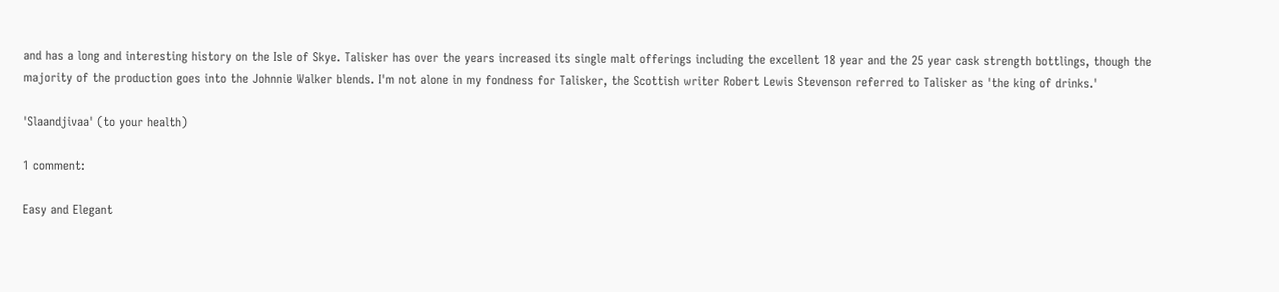and has a long and interesting history on the Isle of Skye. Talisker has over the years increased its single malt offerings including the excellent 18 year and the 25 year cask strength bottlings, though the majority of the production goes into the Johnnie Walker blends. I'm not alone in my fondness for Talisker, the Scottish writer Robert Lewis Stevenson referred to Talisker as 'the king of drinks.'

'Slaandjivaa' (to your health)

1 comment:

Easy and Elegant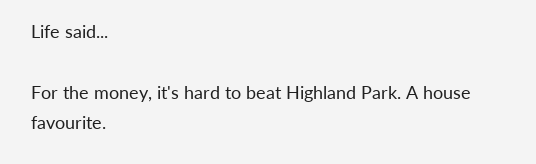Life said...

For the money, it's hard to beat Highland Park. A house favourite.